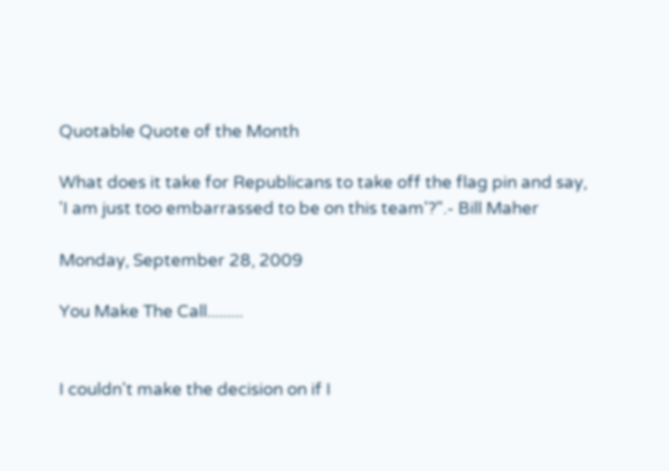Quotable Quote of the Month

What does it take for Republicans to take off the flag pin and say, 'I am just too embarrassed to be on this team'?".- Bill Maher

Monday, September 28, 2009

You Make The Call.........


I couldn't make the decision on if I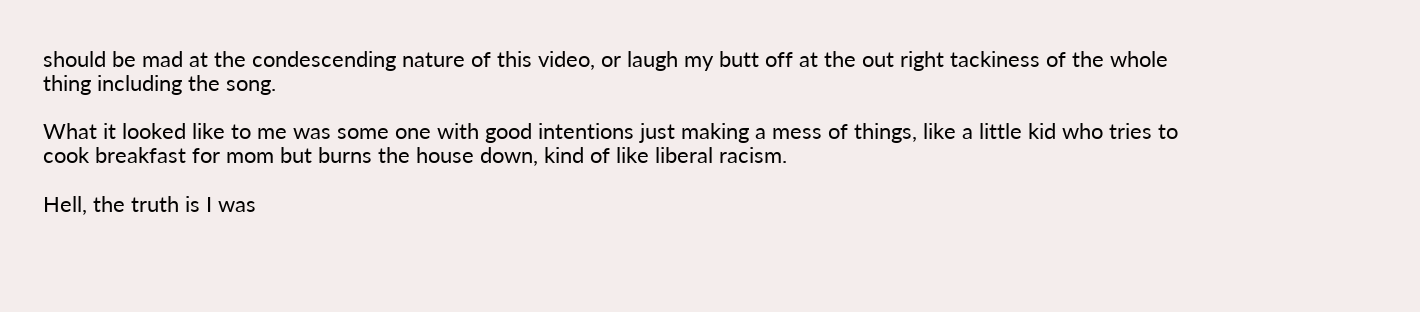should be mad at the condescending nature of this video, or laugh my butt off at the out right tackiness of the whole thing including the song.

What it looked like to me was some one with good intentions just making a mess of things, like a little kid who tries to cook breakfast for mom but burns the house down, kind of like liberal racism.

Hell, the truth is I was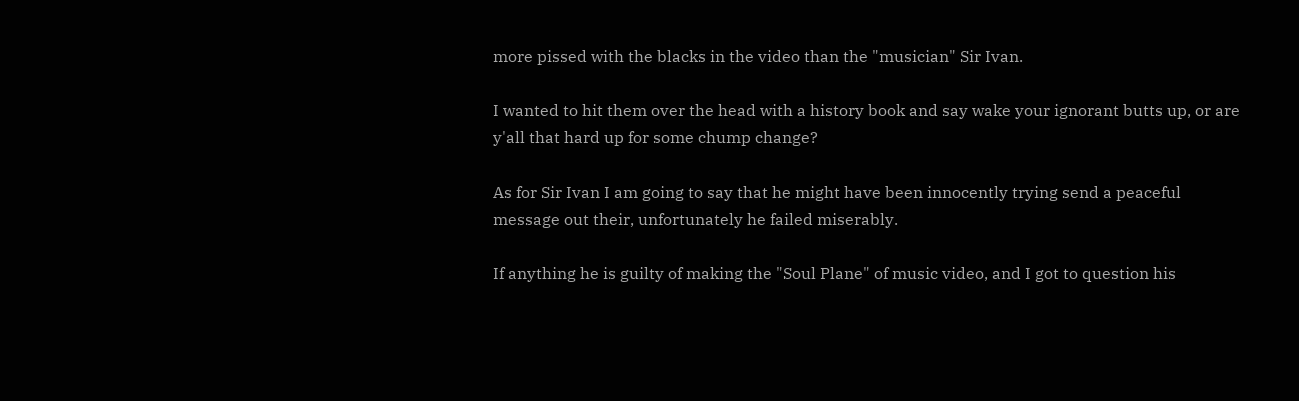more pissed with the blacks in the video than the "musician" Sir Ivan.

I wanted to hit them over the head with a history book and say wake your ignorant butts up, or are y'all that hard up for some chump change?

As for Sir Ivan I am going to say that he might have been innocently trying send a peaceful message out their, unfortunately he failed miserably.

If anything he is guilty of making the "Soul Plane" of music video, and I got to question his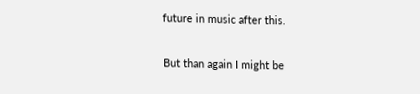future in music after this.

But than again I might be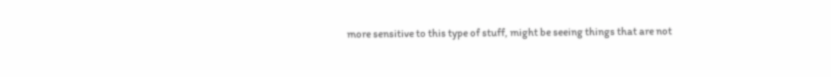more sensitive to this type of stuff, might be seeing things that are not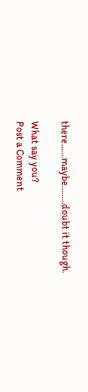there.......maybe.........doubt it though.

What say you?
Post a Comment